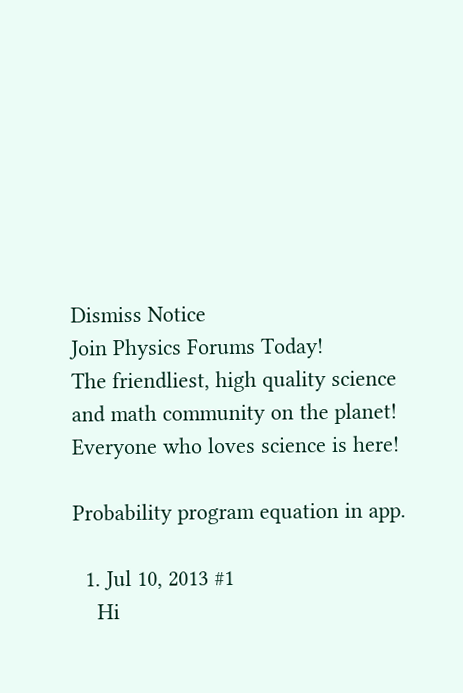Dismiss Notice
Join Physics Forums Today!
The friendliest, high quality science and math community on the planet! Everyone who loves science is here!

Probability program equation in app.

  1. Jul 10, 2013 #1
    Hi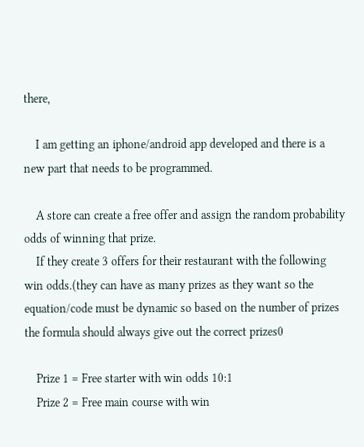there,

    I am getting an iphone/android app developed and there is a new part that needs to be programmed.

    A store can create a free offer and assign the random probability odds of winning that prize.
    If they create 3 offers for their restaurant with the following win odds.(they can have as many prizes as they want so the equation/code must be dynamic so based on the number of prizes the formula should always give out the correct prizes0

    Prize 1 = Free starter with win odds 10:1
    Prize 2 = Free main course with win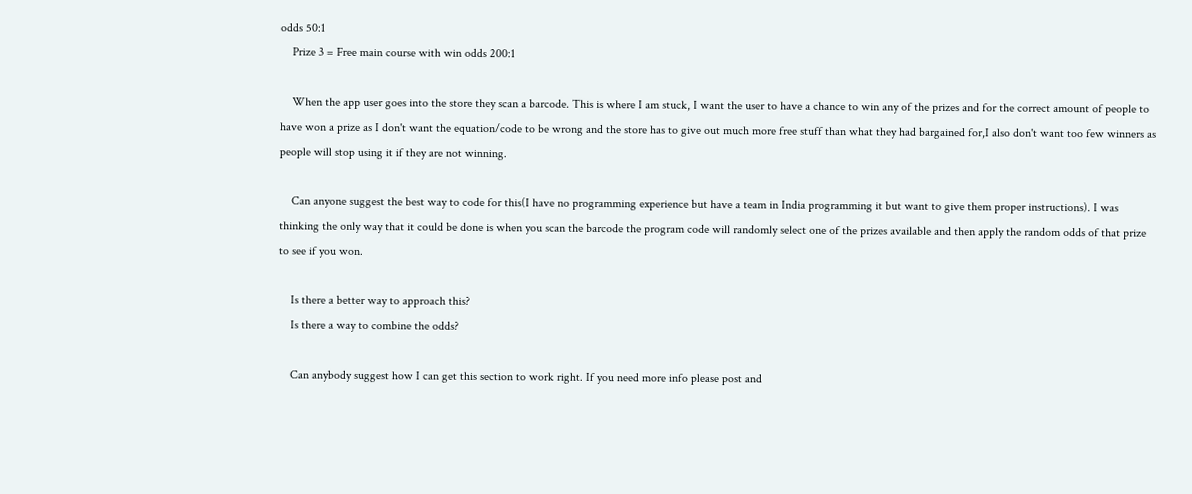odds 50:1
    Prize 3 = Free main course with win odds 200:1

    When the app user goes into the store they scan a barcode. This is where I am stuck, I want the user to have a chance to win any of the prizes and for the correct amount of people to have won a prize as I don't want the equation/code to be wrong and the store has to give out much more free stuff than what they had bargained for,I also don't want too few winners as people will stop using it if they are not winning.

    Can anyone suggest the best way to code for this(I have no programming experience but have a team in India programming it but want to give them proper instructions). I was thinking the only way that it could be done is when you scan the barcode the program code will randomly select one of the prizes available and then apply the random odds of that prize to see if you won.

    Is there a better way to approach this?
    Is there a way to combine the odds?

    Can anybody suggest how I can get this section to work right. If you need more info please post and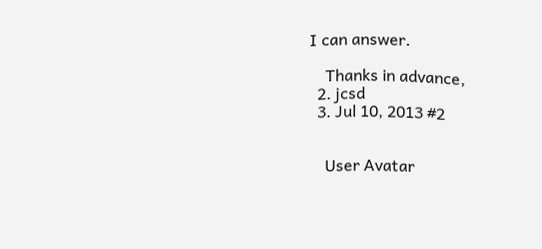I can answer.

    Thanks in advance,
  2. jcsd
  3. Jul 10, 2013 #2


    User Avatar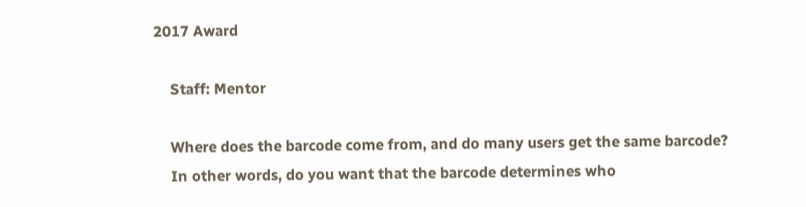2017 Award

    Staff: Mentor

    Where does the barcode come from, and do many users get the same barcode?
    In other words, do you want that the barcode determines who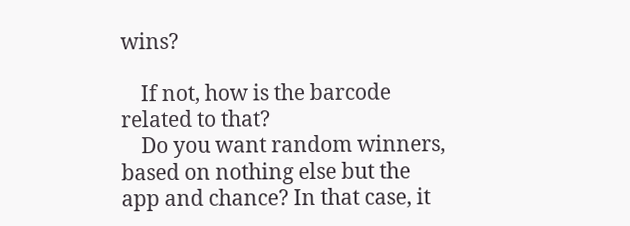wins?

    If not, how is the barcode related to that?
    Do you want random winners, based on nothing else but the app and chance? In that case, it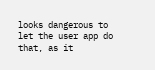looks dangerous to let the user app do that, as it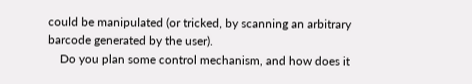could be manipulated (or tricked, by scanning an arbitrary barcode generated by the user).
    Do you plan some control mechanism, and how does it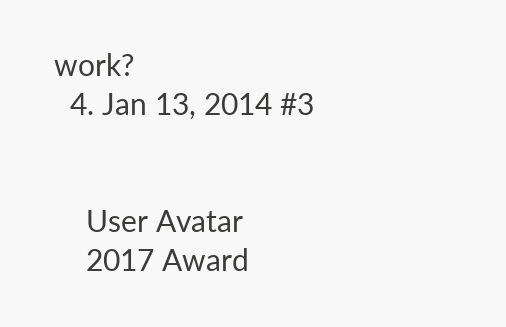work?
  4. Jan 13, 2014 #3


    User Avatar
    2017 Award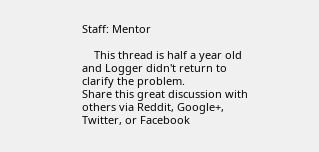Staff: Mentor

    This thread is half a year old and Logger didn't return to clarify the problem.
Share this great discussion with others via Reddit, Google+, Twitter, or Facebook